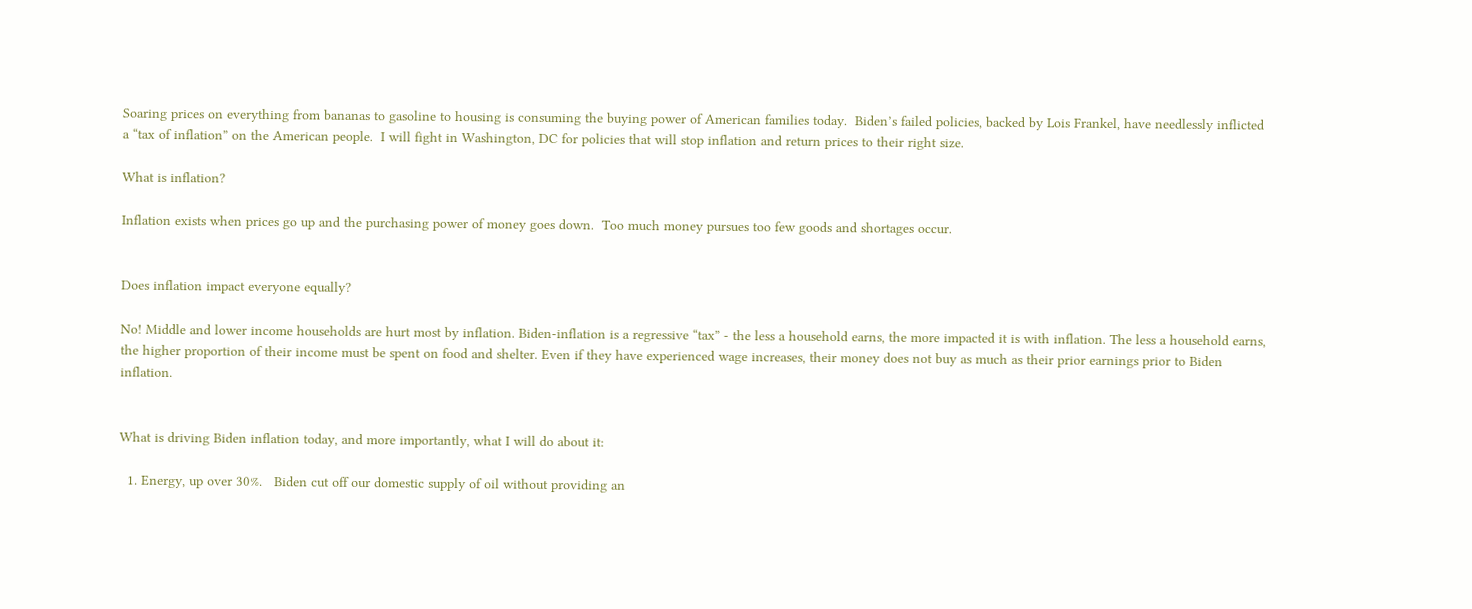Soaring prices on everything from bananas to gasoline to housing is consuming the buying power of American families today.  Biden’s failed policies, backed by Lois Frankel, have needlessly inflicted a “tax of inflation” on the American people.  I will fight in Washington, DC for policies that will stop inflation and return prices to their right size.

What is inflation?

Inflation exists when prices go up and the purchasing power of money goes down.  Too much money pursues too few goods and shortages occur.


Does inflation impact everyone equally?

No! Middle and lower income households are hurt most by inflation. Biden-inflation is a regressive “tax” - the less a household earns, the more impacted it is with inflation. The less a household earns, the higher proportion of their income must be spent on food and shelter. Even if they have experienced wage increases, their money does not buy as much as their prior earnings prior to Biden inflation.


What is driving Biden inflation today, and more importantly, what I will do about it:

  1. Energy, up over 30%.   Biden cut off our domestic supply of oil without providing an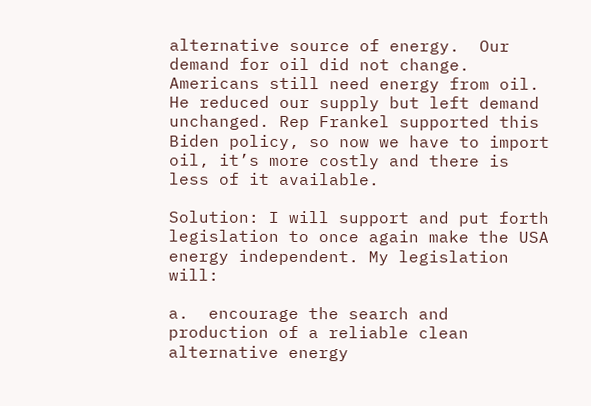alternative source of energy.  Our demand for oil did not change.  Americans still need energy from oil.  He reduced our supply but left demand unchanged. Rep Frankel supported this Biden policy, so now we have to import oil, it’s more costly and there is less of it available.

Solution: I will support and put forth legislation to once again make the USA energy independent. My legislation will:

a.  encourage the search and production of a reliable clean alternative energy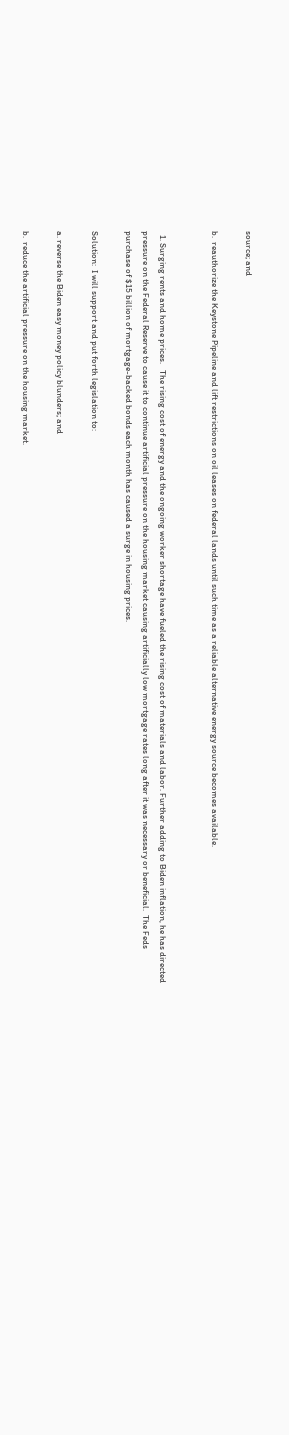source; and

b.  reauthorize the Keystone Pipeline and lift restrictions on oil leases on federal lands until such time as a reliable alternative energy source becomes available.


  1. Surging rents and home prices.   The rising cost of energy and the ongoing worker shortage have fueled the rising cost of materials and labor. Further adding to Biden inflation, he has directed pressure on the Federal Reserve to cause it to continue artificial pressure on the housing market causing artificially low mortgage rates long after it was necessary or beneficial.  The Feds purchase of $15 billion of mortgage-backed bonds each month has caused a surge in housing prices.

Solution:  I will support and put forth legislation to:

a. reverse the Biden easy money policy blunders; and

b.  reduce the artificial pressure on the housing market.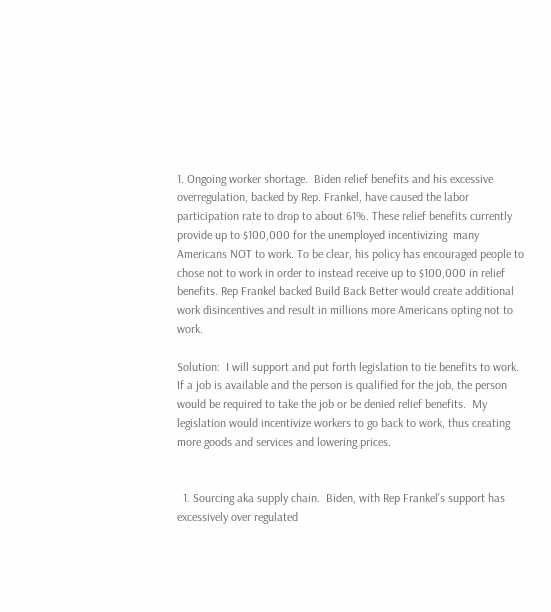1. Ongoing worker shortage.  Biden relief benefits and his excessive overregulation, backed by Rep. Frankel, have caused the labor participation rate to drop to about 61%. These relief benefits currently provide up to $100,000 for the unemployed incentivizing  many Americans NOT to work. To be clear, his policy has encouraged people to chose not to work in order to instead receive up to $100,000 in relief benefits. Rep Frankel backed Build Back Better would create additional work disincentives and result in millions more Americans opting not to work.

Solution:  I will support and put forth legislation to tie benefits to work. If a job is available and the person is qualified for the job, the person would be required to take the job or be denied relief benefits.  My legislation would incentivize workers to go back to work, thus creating more goods and services and lowering prices.


  1. Sourcing aka supply chain.  Biden, with Rep Frankel’s support has excessively over regulated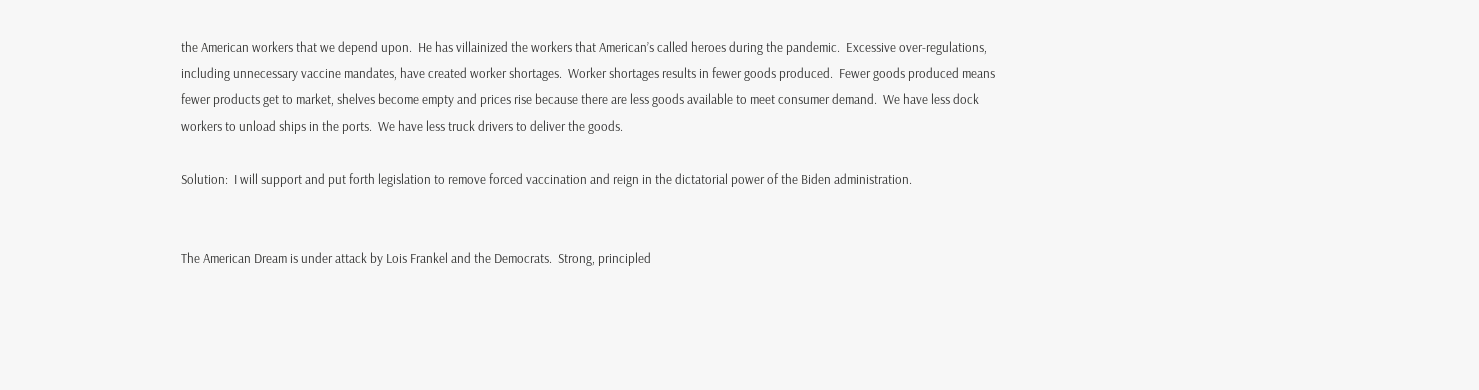the American workers that we depend upon.  He has villainized the workers that American’s called heroes during the pandemic.  Excessive over-regulations, including unnecessary vaccine mandates, have created worker shortages.  Worker shortages results in fewer goods produced.  Fewer goods produced means fewer products get to market, shelves become empty and prices rise because there are less goods available to meet consumer demand.  We have less dock workers to unload ships in the ports.  We have less truck drivers to deliver the goods.

Solution:  I will support and put forth legislation to remove forced vaccination and reign in the dictatorial power of the Biden administration.


The American Dream is under attack by Lois Frankel and the Democrats.  Strong, principled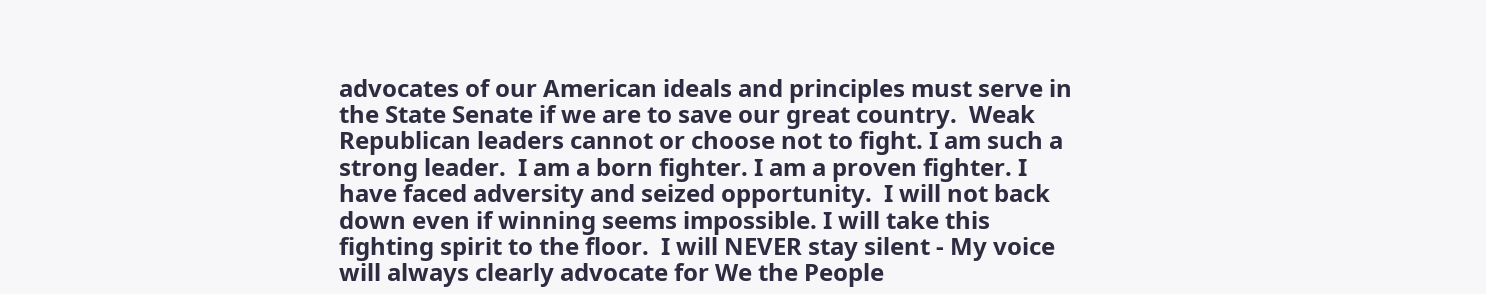advocates of our American ideals and principles must serve in the State Senate if we are to save our great country.  Weak Republican leaders cannot or choose not to fight. I am such a strong leader.  I am a born fighter. I am a proven fighter. I have faced adversity and seized opportunity.  I will not back down even if winning seems impossible. I will take this fighting spirit to the floor.  I will NEVER stay silent - My voice will always clearly advocate for We the People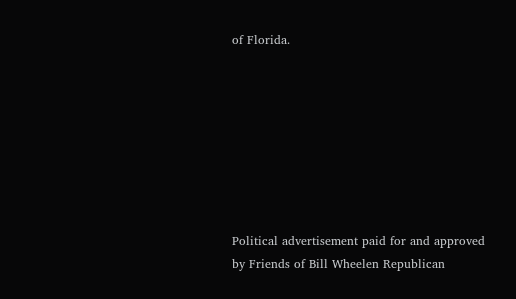of Florida.








Political advertisement paid for and approved by Friends of Bill Wheelen Republican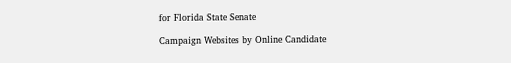for Florida State Senate

Campaign Websites by Online Candidate